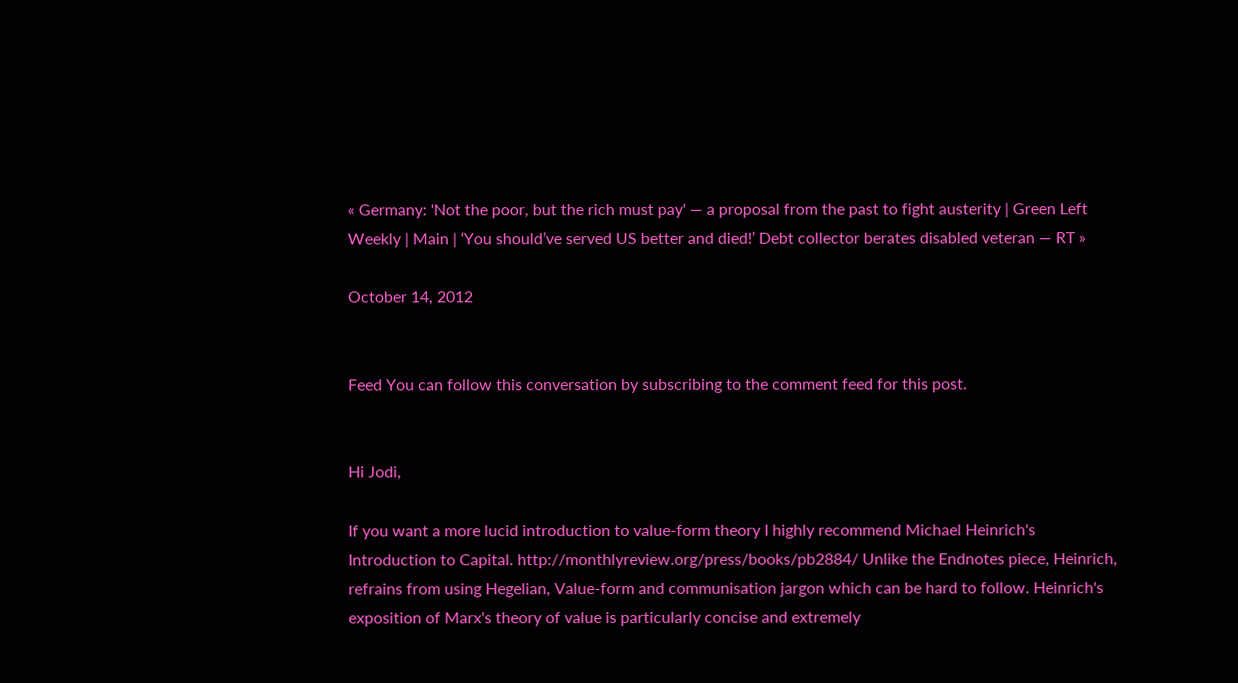« Germany: 'Not the poor, but the rich must pay' ― a proposal from the past to fight austerity | Green Left Weekly | Main | ‘You should’ve served US better and died!’ Debt collector berates disabled veteran — RT »

October 14, 2012


Feed You can follow this conversation by subscribing to the comment feed for this post.


Hi Jodi,

If you want a more lucid introduction to value-form theory I highly recommend Michael Heinrich's Introduction to Capital. http://monthlyreview.org/press/books/pb2884/ Unlike the Endnotes piece, Heinrich, refrains from using Hegelian, Value-form and communisation jargon which can be hard to follow. Heinrich's exposition of Marx's theory of value is particularly concise and extremely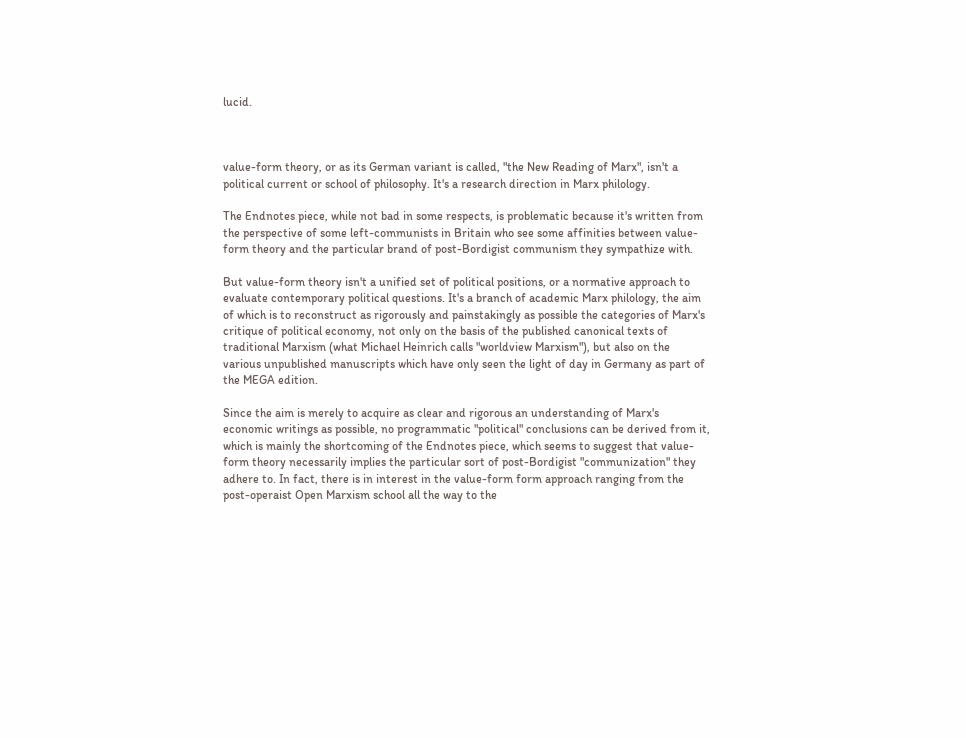lucid.



value-form theory, or as its German variant is called, "the New Reading of Marx", isn't a political current or school of philosophy. It's a research direction in Marx philology.

The Endnotes piece, while not bad in some respects, is problematic because it's written from the perspective of some left-communists in Britain who see some affinities between value-form theory and the particular brand of post-Bordigist communism they sympathize with.

But value-form theory isn't a unified set of political positions, or a normative approach to evaluate contemporary political questions. It's a branch of academic Marx philology, the aim of which is to reconstruct as rigorously and painstakingly as possible the categories of Marx's critique of political economy, not only on the basis of the published canonical texts of traditional Marxism (what Michael Heinrich calls "worldview Marxism"), but also on the various unpublished manuscripts which have only seen the light of day in Germany as part of the MEGA edition.

Since the aim is merely to acquire as clear and rigorous an understanding of Marx's economic writings as possible, no programmatic "political" conclusions can be derived from it, which is mainly the shortcoming of the Endnotes piece, which seems to suggest that value-form theory necessarily implies the particular sort of post-Bordigist "communization" they adhere to. In fact, there is in interest in the value-form form approach ranging from the post-operaist Open Marxism school all the way to the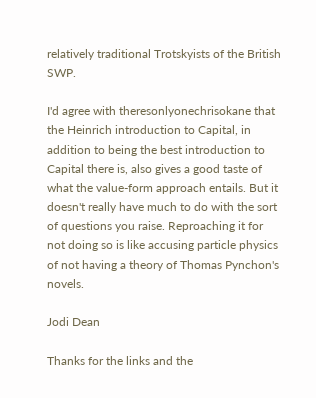relatively traditional Trotskyists of the British SWP.

I'd agree with theresonlyonechrisokane that the Heinrich introduction to Capital, in addition to being the best introduction to Capital there is, also gives a good taste of what the value-form approach entails. But it doesn't really have much to do with the sort of questions you raise. Reproaching it for not doing so is like accusing particle physics of not having a theory of Thomas Pynchon's novels.

Jodi Dean

Thanks for the links and the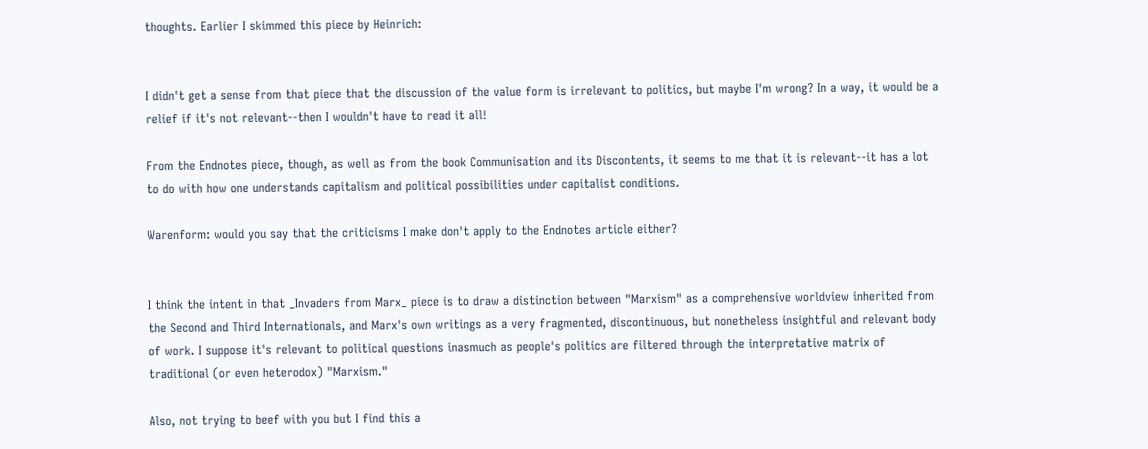thoughts. Earlier I skimmed this piece by Heinrich:


I didn't get a sense from that piece that the discussion of the value form is irrelevant to politics, but maybe I'm wrong? In a way, it would be a relief if it's not relevant--then I wouldn't have to read it all!

From the Endnotes piece, though, as well as from the book Communisation and its Discontents, it seems to me that it is relevant--it has a lot to do with how one understands capitalism and political possibilities under capitalist conditions.

Warenform: would you say that the criticisms I make don't apply to the Endnotes article either?


I think the intent in that _Invaders from Marx_ piece is to draw a distinction between "Marxism" as a comprehensive worldview inherited from the Second and Third Internationals, and Marx's own writings as a very fragmented, discontinuous, but nonetheless insightful and relevant body of work. I suppose it's relevant to political questions inasmuch as people's politics are filtered through the interpretative matrix of traditional (or even heterodox) "Marxism."

Also, not trying to beef with you but I find this a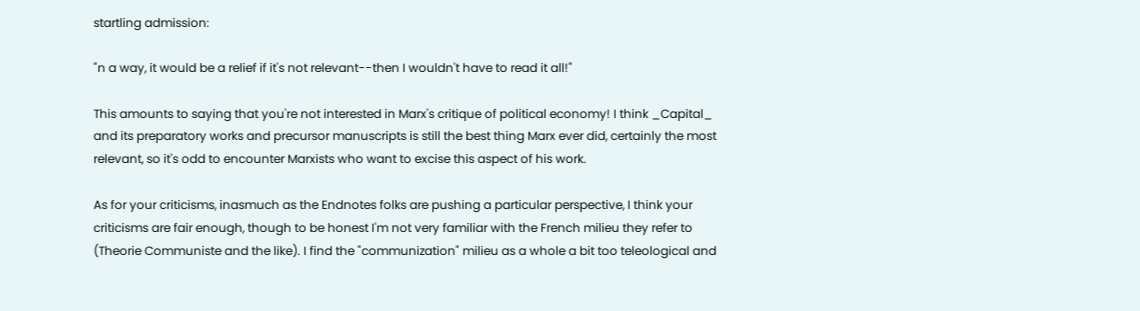startling admission:

"n a way, it would be a relief if it's not relevant--then I wouldn't have to read it all!"

This amounts to saying that you're not interested in Marx's critique of political economy! I think _Capital_ and its preparatory works and precursor manuscripts is still the best thing Marx ever did, certainly the most relevant, so it's odd to encounter Marxists who want to excise this aspect of his work.

As for your criticisms, inasmuch as the Endnotes folks are pushing a particular perspective, I think your criticisms are fair enough, though to be honest I'm not very familiar with the French milieu they refer to (Theorie Communiste and the like). I find the "communization" milieu as a whole a bit too teleological and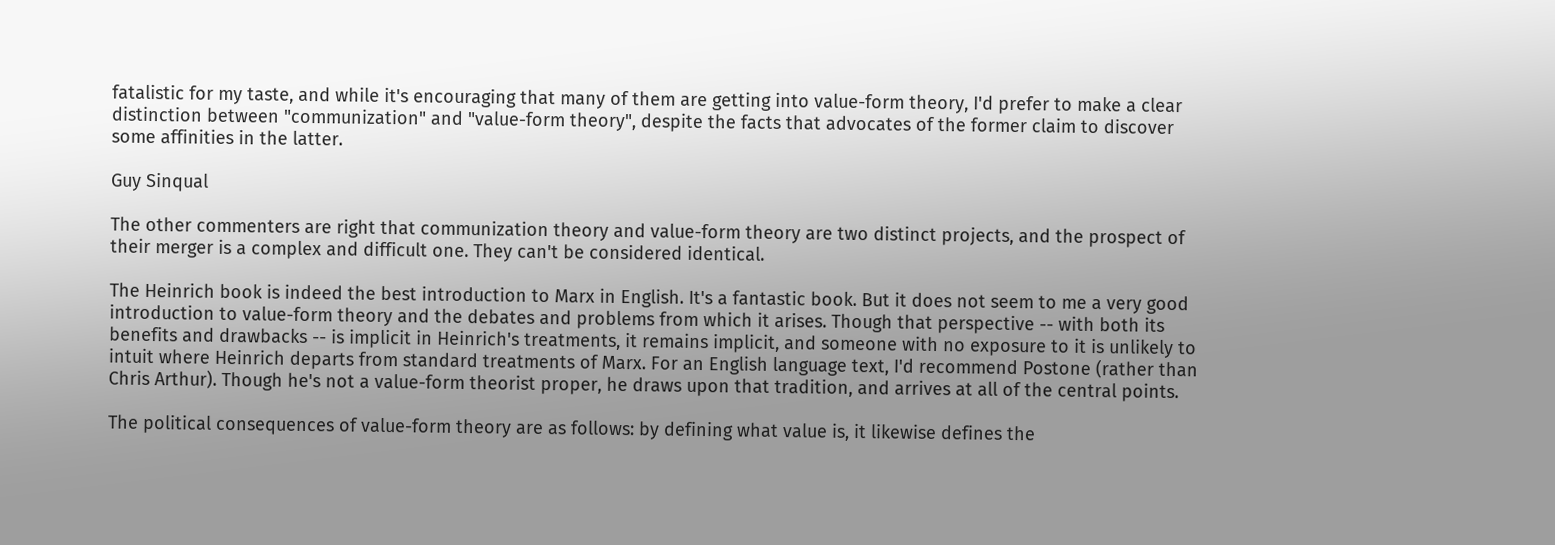fatalistic for my taste, and while it's encouraging that many of them are getting into value-form theory, I'd prefer to make a clear distinction between "communization" and "value-form theory", despite the facts that advocates of the former claim to discover some affinities in the latter.

Guy Sinqual

The other commenters are right that communization theory and value-form theory are two distinct projects, and the prospect of their merger is a complex and difficult one. They can't be considered identical.

The Heinrich book is indeed the best introduction to Marx in English. It's a fantastic book. But it does not seem to me a very good introduction to value-form theory and the debates and problems from which it arises. Though that perspective -- with both its benefits and drawbacks -- is implicit in Heinrich's treatments, it remains implicit, and someone with no exposure to it is unlikely to intuit where Heinrich departs from standard treatments of Marx. For an English language text, I'd recommend Postone (rather than Chris Arthur). Though he's not a value-form theorist proper, he draws upon that tradition, and arrives at all of the central points.

The political consequences of value-form theory are as follows: by defining what value is, it likewise defines the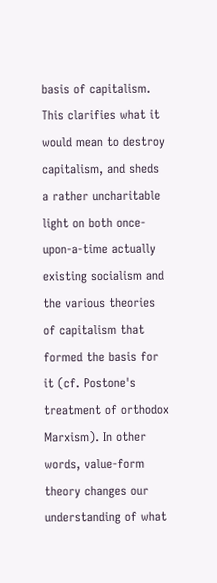basis of capitalism. This clarifies what it would mean to destroy capitalism, and sheds a rather uncharitable light on both once-upon-a-time actually existing socialism and the various theories of capitalism that formed the basis for it (cf. Postone's treatment of orthodox Marxism). In other words, value-form theory changes our understanding of what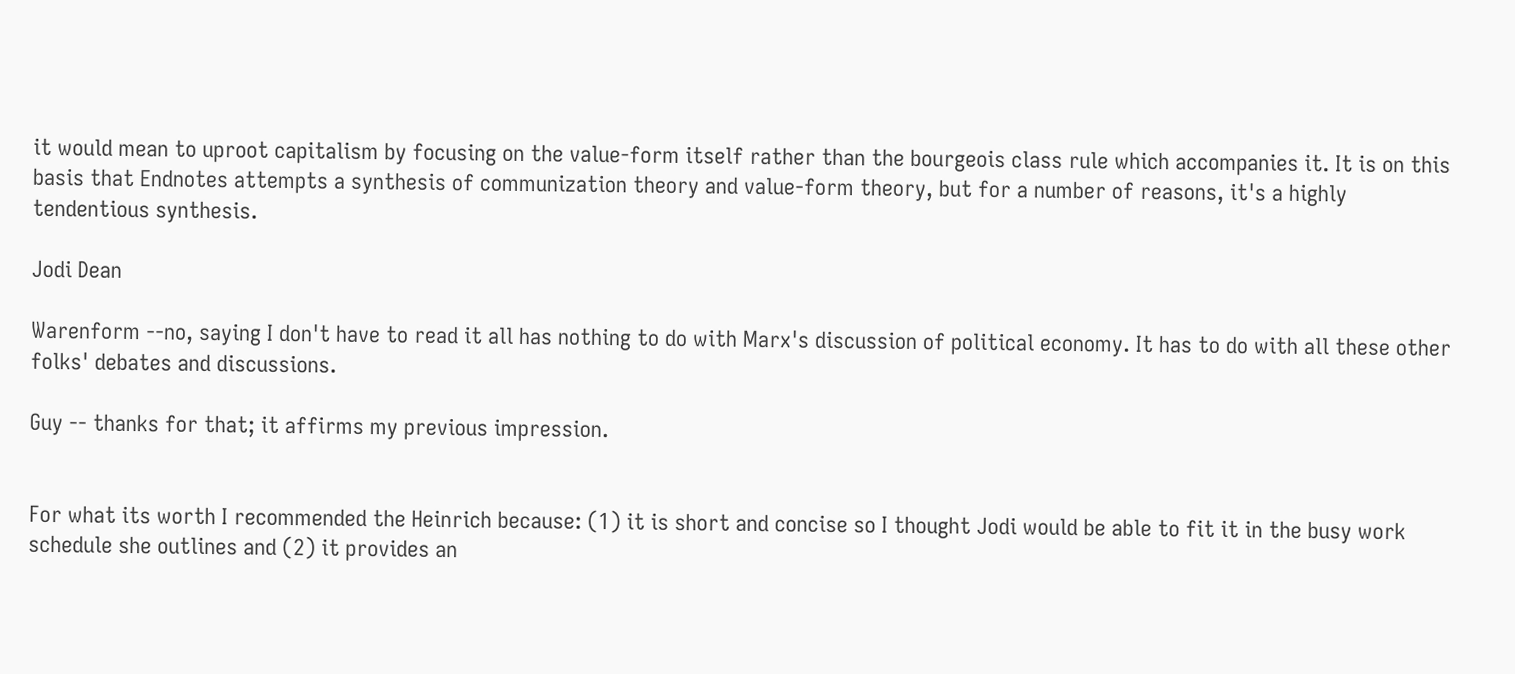it would mean to uproot capitalism by focusing on the value-form itself rather than the bourgeois class rule which accompanies it. It is on this basis that Endnotes attempts a synthesis of communization theory and value-form theory, but for a number of reasons, it's a highly tendentious synthesis.

Jodi Dean

Warenform --no, saying I don't have to read it all has nothing to do with Marx's discussion of political economy. It has to do with all these other folks' debates and discussions.

Guy -- thanks for that; it affirms my previous impression.


For what its worth I recommended the Heinrich because: (1) it is short and concise so I thought Jodi would be able to fit it in the busy work schedule she outlines and (2) it provides an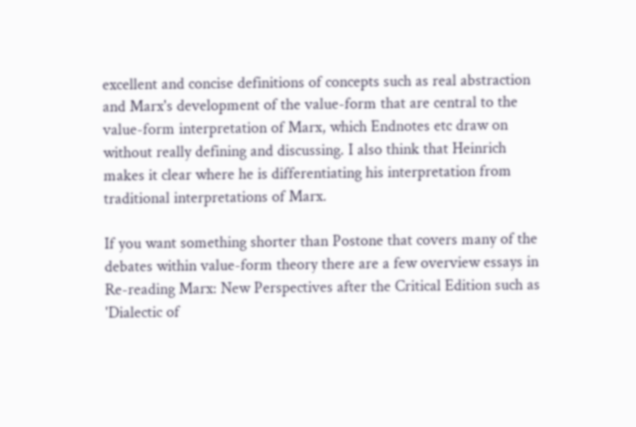excellent and concise definitions of concepts such as real abstraction and Marx's development of the value-form that are central to the value-form interpretation of Marx, which Endnotes etc draw on without really defining and discussing. I also think that Heinrich makes it clear where he is differentiating his interpretation from traditional interpretations of Marx.

If you want something shorter than Postone that covers many of the debates within value-form theory there are a few overview essays in Re-reading Marx: New Perspectives after the Critical Edition such as 'Dialectic of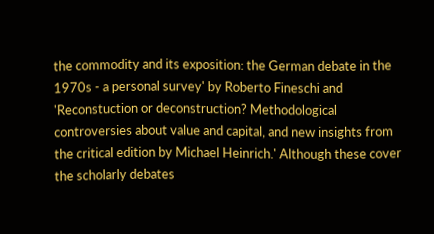the commodity and its exposition: the German debate in the 1970s - a personal survey' by Roberto Fineschi and 'Reconstuction or deconstruction? Methodological controversies about value and capital, and new insights from the critical edition by Michael Heinrich.' Although these cover the scholarly debates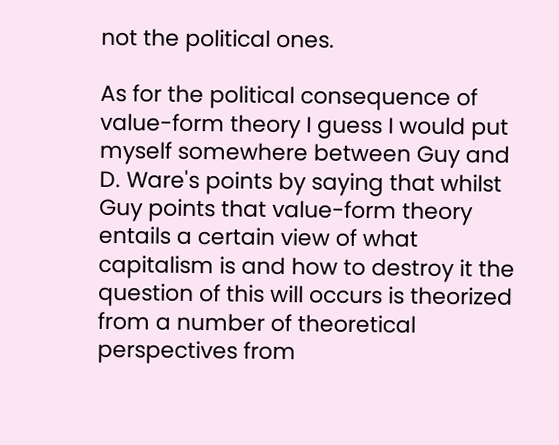not the political ones.

As for the political consequence of value-form theory I guess I would put myself somewhere between Guy and D. Ware's points by saying that whilst Guy points that value-form theory entails a certain view of what capitalism is and how to destroy it the question of this will occurs is theorized from a number of theoretical perspectives from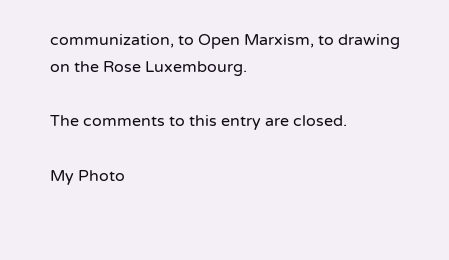communization, to Open Marxism, to drawing on the Rose Luxembourg.

The comments to this entry are closed.

My Photo